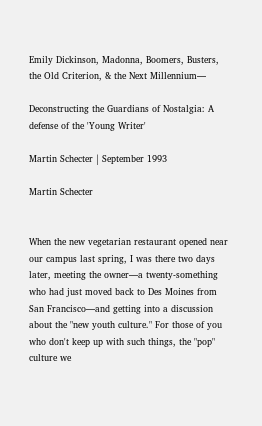Emily Dickinson, Madonna, Boomers, Busters, the Old Criterion, & the Next Millennium—

Deconstructing the Guardians of Nostalgia: A defense of the 'Young Writer'

Martin Schecter | September 1993

Martin Schecter


When the new vegetarian restaurant opened near our campus last spring, I was there two days later, meeting the owner—a twenty-something who had just moved back to Des Moines from San Francisco—and getting into a discussion about the "new youth culture." For those of you who don't keep up with such things, the "pop" culture we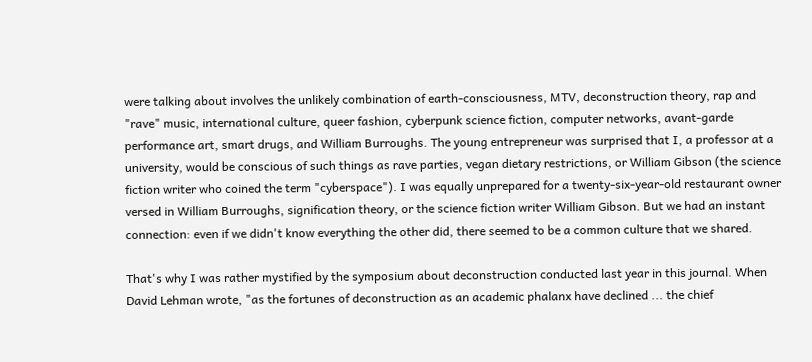were talking about involves the unlikely combination of earth-consciousness, MTV, deconstruction theory, rap and "rave" music, international culture, queer fashion, cyberpunk science fiction, computer networks, avant-garde performance art, smart drugs, and William Burroughs. The young entrepreneur was surprised that I, a professor at a university, would be conscious of such things as rave parties, vegan dietary restrictions, or William Gibson (the science fiction writer who coined the term "cyberspace"). I was equally unprepared for a twenty-six-year-old restaurant owner versed in William Burroughs, signification theory, or the science fiction writer William Gibson. But we had an instant connection: even if we didn't know everything the other did, there seemed to be a common culture that we shared.

That's why I was rather mystified by the symposium about deconstruction conducted last year in this journal. When David Lehman wrote, "as the fortunes of deconstruction as an academic phalanx have declined ... the chief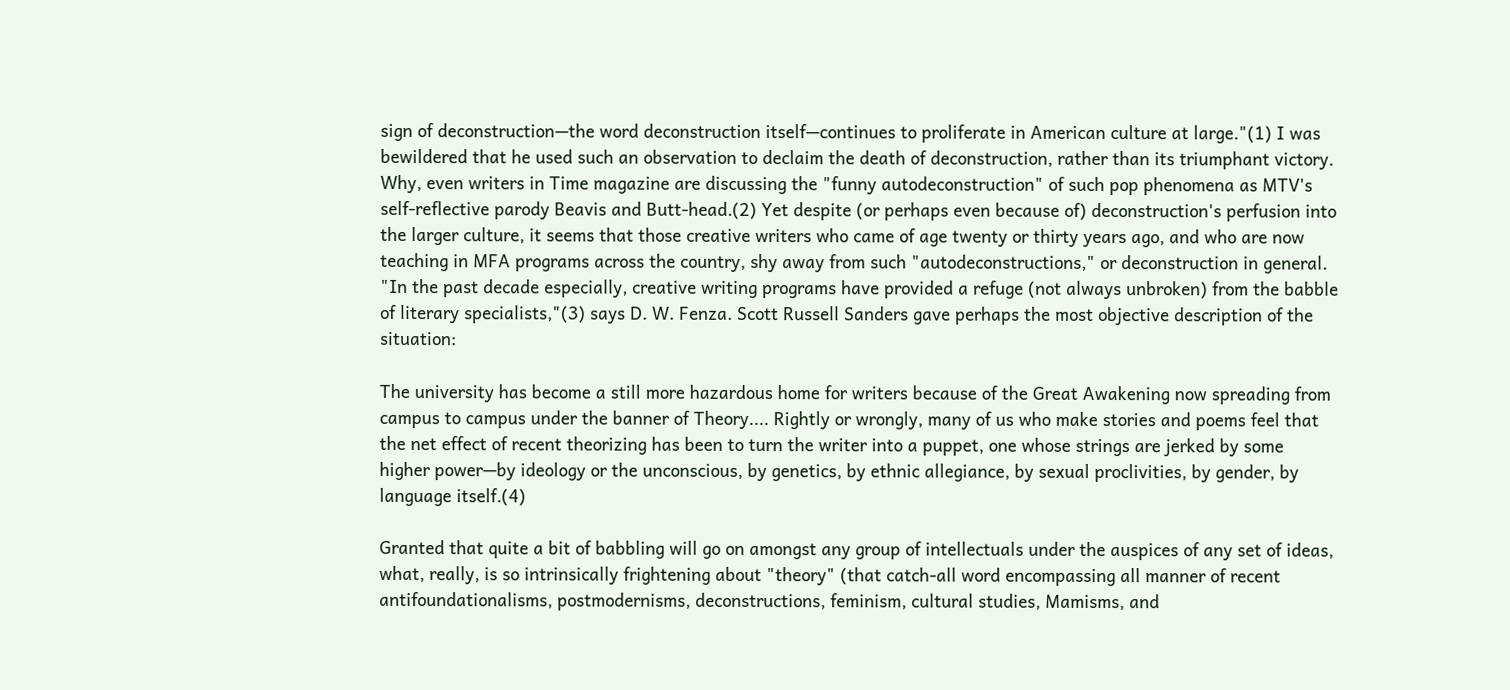sign of deconstruction—the word deconstruction itself—continues to proliferate in American culture at large."(1) I was bewildered that he used such an observation to declaim the death of deconstruction, rather than its triumphant victory. Why, even writers in Time magazine are discussing the "funny autodeconstruction" of such pop phenomena as MTV's self-reflective parody Beavis and Butt-head.(2) Yet despite (or perhaps even because of) deconstruction's perfusion into the larger culture, it seems that those creative writers who came of age twenty or thirty years ago, and who are now teaching in MFA programs across the country, shy away from such "autodeconstructions," or deconstruction in general. "In the past decade especially, creative writing programs have provided a refuge (not always unbroken) from the babble of literary specialists,"(3) says D. W. Fenza. Scott Russell Sanders gave perhaps the most objective description of the situation:

The university has become a still more hazardous home for writers because of the Great Awakening now spreading from campus to campus under the banner of Theory.... Rightly or wrongly, many of us who make stories and poems feel that the net effect of recent theorizing has been to turn the writer into a puppet, one whose strings are jerked by some higher power—by ideology or the unconscious, by genetics, by ethnic allegiance, by sexual proclivities, by gender, by language itself.(4)

Granted that quite a bit of babbling will go on amongst any group of intellectuals under the auspices of any set of ideas, what, really, is so intrinsically frightening about "theory" (that catch-all word encompassing all manner of recent antifoundationalisms, postmodernisms, deconstructions, feminism, cultural studies, Mamisms, and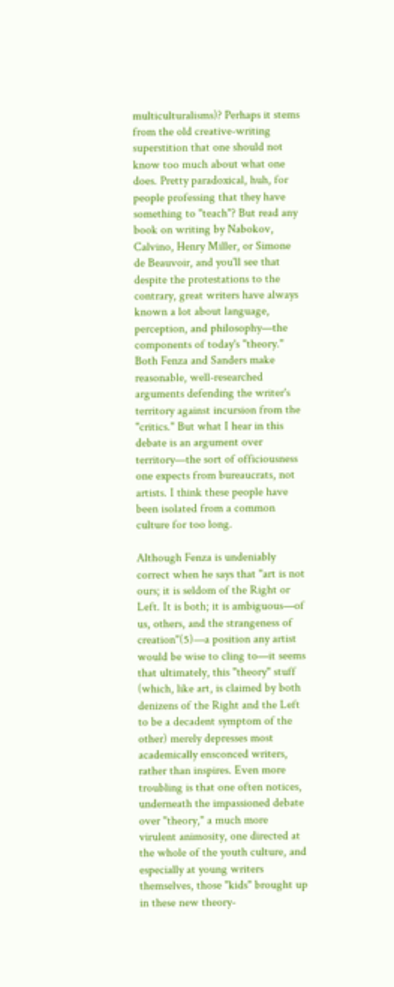multiculturalisms)? Perhaps it stems from the old creative-writing superstition that one should not know too much about what one does. Pretty paradoxical, huh, for people professing that they have something to "teach"? But read any book on writing by Nabokov, Calvino, Henry Miller, or Simone de Beauvoir, and you'll see that despite the protestations to the contrary, great writers have always known a lot about language, perception, and philosophy—the components of today's "theory." Both Fenza and Sanders make reasonable, well-researched arguments defending the writer's territory against incursion from the "critics." But what I hear in this debate is an argument over territory—the sort of officiousness one expects from bureaucrats, not artists. I think these people have been isolated from a common culture for too long.

Although Fenza is undeniably correct when he says that "art is not ours; it is seldom of the Right or Left. It is both; it is ambiguous—of us, others, and the strangeness of creation"(5)—a position any artist would be wise to cling to—it seems that ultimately, this "theory" stuff (which, like art, is claimed by both denizens of the Right and the Left to be a decadent symptom of the other) merely depresses most academically ensconced writers, rather than inspires. Even more troubling is that one often notices, underneath the impassioned debate over "theory," a much more virulent animosity, one directed at the whole of the youth culture, and especially at young writers themselves, those "kids" brought up in these new theory-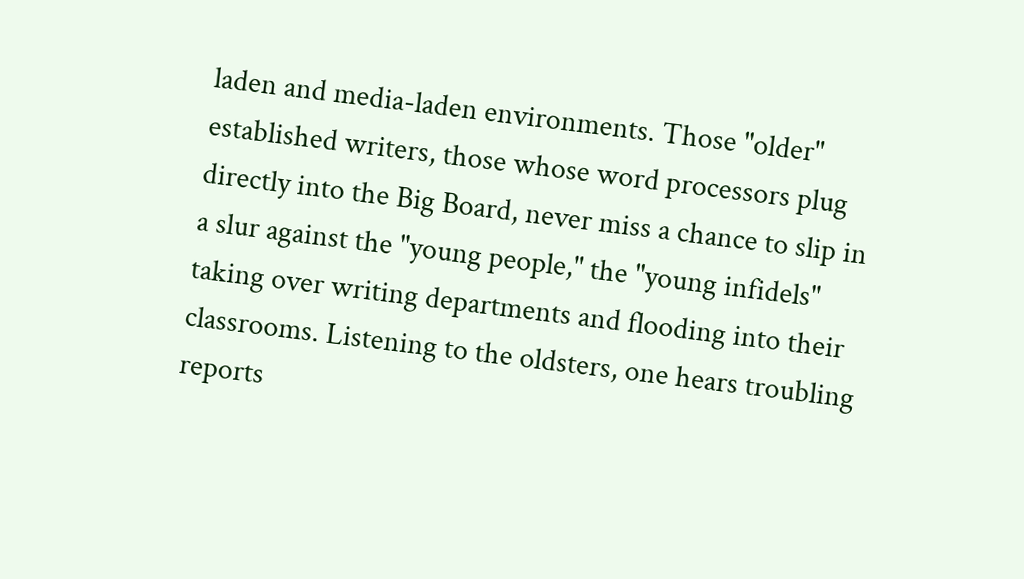laden and media-laden environments. Those "older" established writers, those whose word processors plug directly into the Big Board, never miss a chance to slip in a slur against the "young people," the "young infidels" taking over writing departments and flooding into their classrooms. Listening to the oldsters, one hears troubling reports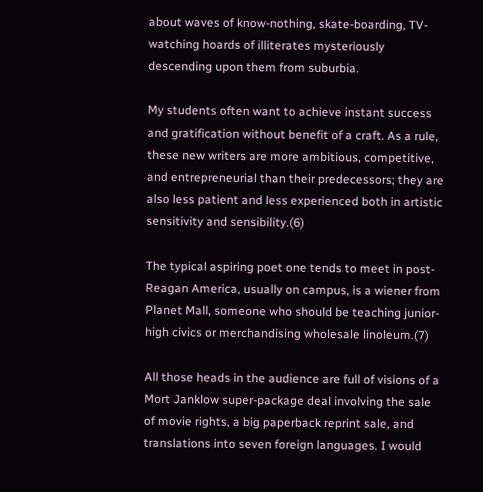about waves of know-nothing, skate-boarding, TV-watching hoards of illiterates mysteriously descending upon them from suburbia.

My students often want to achieve instant success and gratification without benefit of a craft. As a rule, these new writers are more ambitious, competitive, and entrepreneurial than their predecessors; they are also less patient and less experienced both in artistic sensitivity and sensibility.(6)

The typical aspiring poet one tends to meet in post-Reagan America, usually on campus, is a wiener from Planet Mall, someone who should be teaching junior-high civics or merchandising wholesale linoleum.(7)

All those heads in the audience are full of visions of a Mort Janklow super-package deal involving the sale of movie rights, a big paperback reprint sale, and translations into seven foreign languages. I would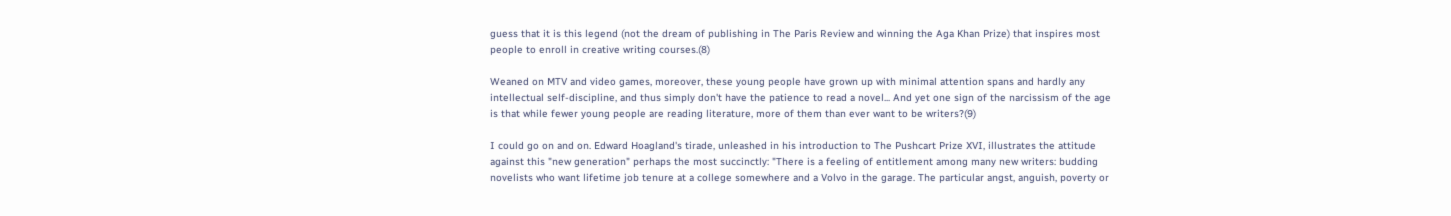guess that it is this legend (not the dream of publishing in The Paris Review and winning the Aga Khan Prize) that inspires most people to enroll in creative writing courses.(8)

Weaned on MTV and video games, moreover, these young people have grown up with minimal attention spans and hardly any intellectual self-discipline, and thus simply don't have the patience to read a novel... And yet one sign of the narcissism of the age is that while fewer young people are reading literature, more of them than ever want to be writers?(9)

I could go on and on. Edward Hoagland's tirade, unleashed in his introduction to The Pushcart Prize XVI, illustrates the attitude against this "new generation" perhaps the most succinctly: "There is a feeling of entitlement among many new writers: budding novelists who want lifetime job tenure at a college somewhere and a Volvo in the garage. The particular angst, anguish, poverty or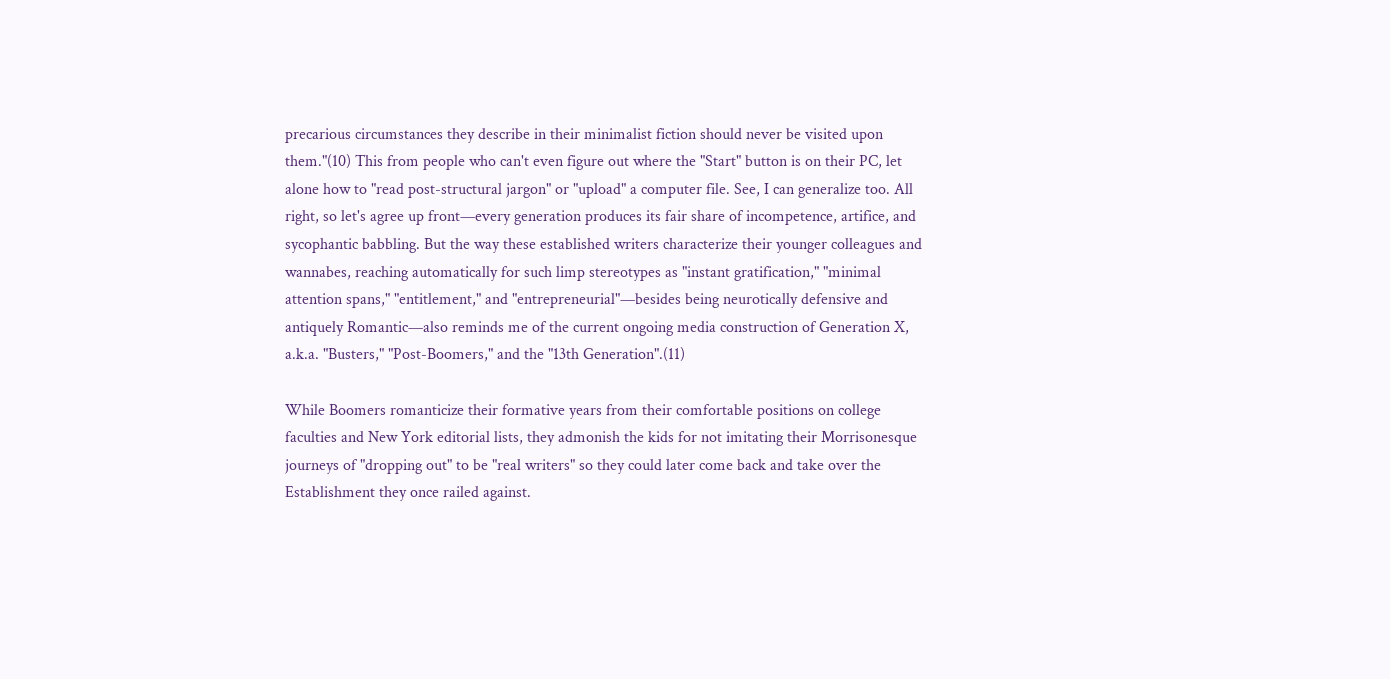precarious circumstances they describe in their minimalist fiction should never be visited upon them."(10) This from people who can't even figure out where the "Start" button is on their PC, let alone how to "read post-structural jargon" or "upload" a computer file. See, I can generalize too. All right, so let's agree up front—every generation produces its fair share of incompetence, artifice, and sycophantic babbling. But the way these established writers characterize their younger colleagues and wannabes, reaching automatically for such limp stereotypes as "instant gratification," "minimal attention spans," "entitlement," and "entrepreneurial"—besides being neurotically defensive and antiquely Romantic—also reminds me of the current ongoing media construction of Generation X, a.k.a. "Busters," "Post-Boomers," and the "13th Generation".(11)

While Boomers romanticize their formative years from their comfortable positions on college faculties and New York editorial lists, they admonish the kids for not imitating their Morrisonesque journeys of "dropping out" to be "real writers" so they could later come back and take over the Establishment they once railed against.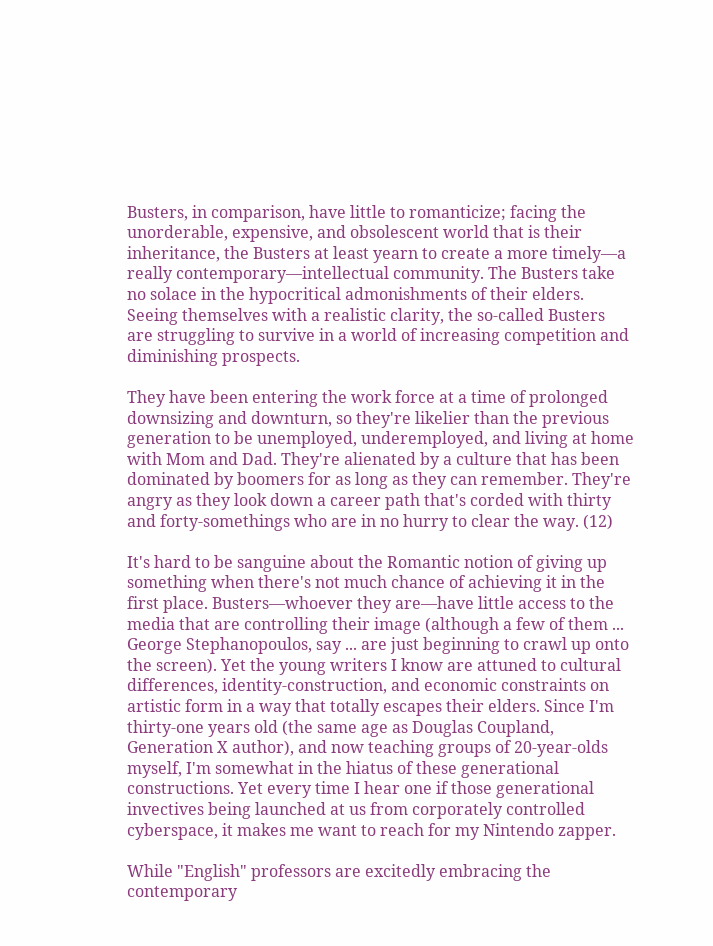Busters, in comparison, have little to romanticize; facing the unorderable, expensive, and obsolescent world that is their inheritance, the Busters at least yearn to create a more timely—a really contemporary—intellectual community. The Busters take no solace in the hypocritical admonishments of their elders. Seeing themselves with a realistic clarity, the so-called Busters are struggling to survive in a world of increasing competition and diminishing prospects.

They have been entering the work force at a time of prolonged downsizing and downturn, so they're likelier than the previous generation to be unemployed, underemployed, and living at home with Mom and Dad. They're alienated by a culture that has been dominated by boomers for as long as they can remember. They're angry as they look down a career path that's corded with thirty and forty-somethings who are in no hurry to clear the way. (12)

It's hard to be sanguine about the Romantic notion of giving up something when there's not much chance of achieving it in the first place. Busters—whoever they are—have little access to the media that are controlling their image (although a few of them ... George Stephanopoulos, say ... are just beginning to crawl up onto the screen). Yet the young writers I know are attuned to cultural differences, identity-construction, and economic constraints on artistic form in a way that totally escapes their elders. Since I'm thirty-one years old (the same age as Douglas Coupland, Generation X author), and now teaching groups of 20-year-olds myself, I'm somewhat in the hiatus of these generational constructions. Yet every time I hear one if those generational invectives being launched at us from corporately controlled cyberspace, it makes me want to reach for my Nintendo zapper.

While "English" professors are excitedly embracing the contemporary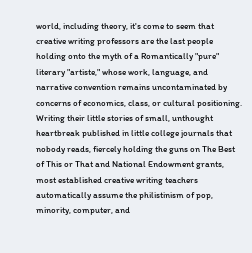world, including theory, it's come to seem that creative writing professors are the last people holding onto the myth of a Romantically "pure" literary "artiste," whose work, language, and narrative convention remains uncontaminated by concerns of economics, class, or cultural positioning. Writing their little stories of small, unthought heartbreak published in little college journals that nobody reads, fiercely holding the guns on The Best of This or That and National Endowment grants, most established creative writing teachers automatically assume the philistinism of pop, minority, computer, and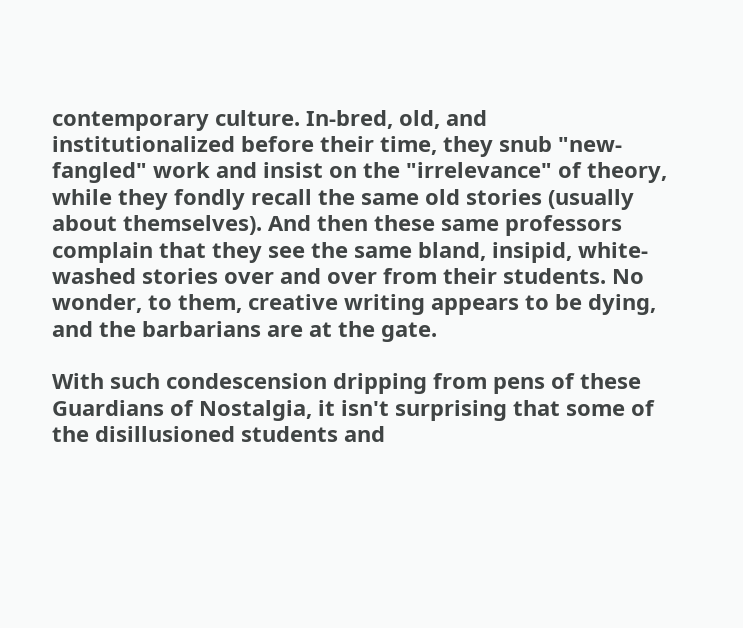contemporary culture. In-bred, old, and institutionalized before their time, they snub "new-fangled" work and insist on the "irrelevance" of theory, while they fondly recall the same old stories (usually about themselves). And then these same professors complain that they see the same bland, insipid, white-washed stories over and over from their students. No wonder, to them, creative writing appears to be dying, and the barbarians are at the gate.

With such condescension dripping from pens of these Guardians of Nostalgia, it isn't surprising that some of the disillusioned students and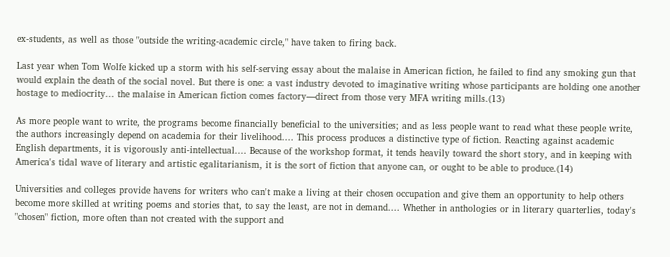ex-students, as well as those "outside the writing-academic circle," have taken to firing back.

Last year when Tom Wolfe kicked up a storm with his self-serving essay about the malaise in American fiction, he failed to find any smoking gun that would explain the death of the social novel. But there is one: a vast industry devoted to imaginative writing whose participants are holding one another hostage to mediocrity... the malaise in American fiction comes factory—direct from those very MFA writing mills.(13)

As more people want to write, the programs become financially beneficial to the universities; and as less people want to read what these people write, the authors increasingly depend on academia for their livelihood.... This process produces a distinctive type of fiction. Reacting against academic English departments, it is vigorously anti-intellectual.... Because of the workshop format, it tends heavily toward the short story, and in keeping with America's tidal wave of literary and artistic egalitarianism, it is the sort of fiction that anyone can, or ought to be able to produce.(14)

Universities and colleges provide havens for writers who can't make a living at their chosen occupation and give them an opportunity to help others become more skilled at writing poems and stories that, to say the least, are not in demand.... Whether in anthologies or in literary quarterlies, today's "chosen" fiction, more often than not created with the support and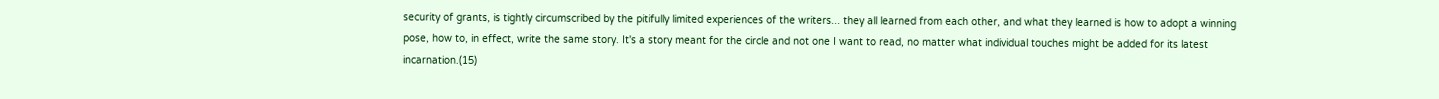security of grants, is tightly circumscribed by the pitifully limited experiences of the writers... they all learned from each other, and what they learned is how to adopt a winning pose, how to, in effect, write the same story. It's a story meant for the circle and not one I want to read, no matter what individual touches might be added for its latest incarnation.(15)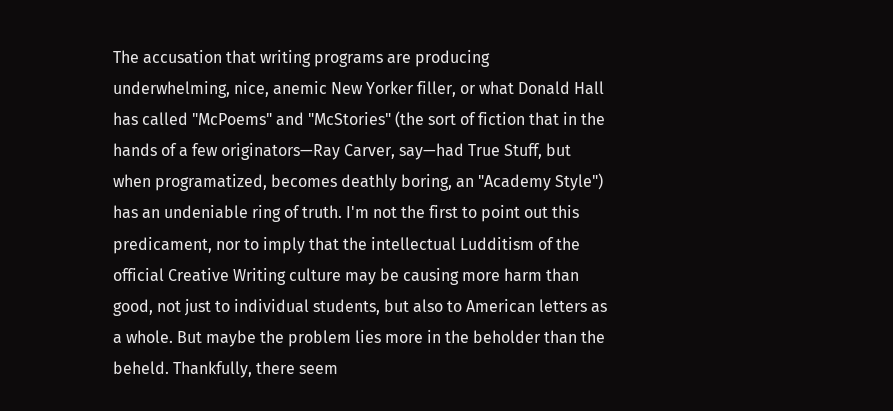The accusation that writing programs are producing underwhelming, nice, anemic New Yorker filler, or what Donald Hall has called "McPoems" and "McStories" (the sort of fiction that in the hands of a few originators—Ray Carver, say—had True Stuff, but when programatized, becomes deathly boring, an "Academy Style") has an undeniable ring of truth. I'm not the first to point out this predicament, nor to imply that the intellectual Ludditism of the official Creative Writing culture may be causing more harm than good, not just to individual students, but also to American letters as a whole. But maybe the problem lies more in the beholder than the beheld. Thankfully, there seem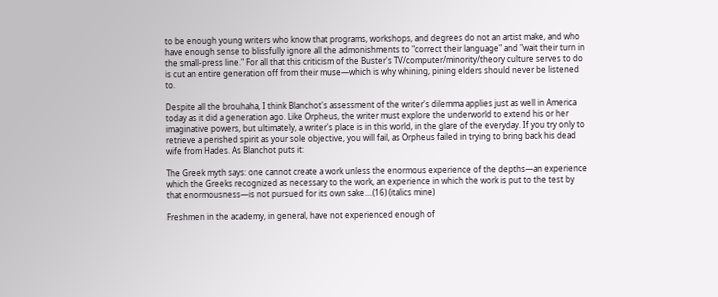to be enough young writers who know that programs, workshops, and degrees do not an artist make, and who have enough sense to blissfully ignore all the admonishments to "correct their language" and "wait their turn in the small-press line." For all that this criticism of the Buster's TV/computer/minority/theory culture serves to do is cut an entire generation off from their muse—which is why whining, pining elders should never be listened to.

Despite all the brouhaha, I think Blanchot's assessment of the writer's dilemma applies just as well in America today as it did a generation ago. Like Orpheus, the writer must explore the underworld to extend his or her imaginative powers, but ultimately, a writer's place is in this world, in the glare of the everyday. If you try only to retrieve a perished spirit as your sole objective, you will fail, as Orpheus failed in trying to bring back his dead wife from Hades. As Blanchot puts it:

The Greek myth says: one cannot create a work unless the enormous experience of the depths—an experience which the Greeks recognized as necessary to the work, an experience in which the work is put to the test by that enormousness—is not pursued for its own sake....(16) (italics mine)

Freshmen in the academy, in general, have not experienced enough of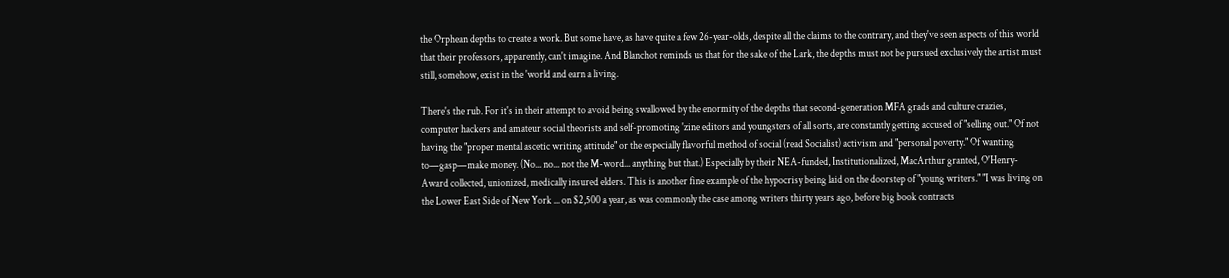the Orphean depths to create a work. But some have, as have quite a few 26-year-olds, despite all the claims to the contrary, and they've seen aspects of this world that their professors, apparently, can't imagine. And Blanchot reminds us that for the sake of the Lark, the depths must not be pursued exclusively the artist must still, somehow, exist in the 'world and earn a living.

There's the rub. For it's in their attempt to avoid being swallowed by the enormity of the depths that second-generation MFA grads and culture crazies, computer hackers and amateur social theorists and self-promoting 'zine editors and youngsters of all sorts, are constantly getting accused of "selling out." Of not having the "proper mental ascetic writing attitude" or the especially flavorful method of social (read Socialist) activism and "personal poverty." Of wanting to—gasp—make money. (No... no... not the M-word... anything but that.) Especially by their NEA-funded, Institutionalized, MacArthur granted, O'Henry-Award collected, unionized, medically insured elders. This is another fine example of the hypocrisy being laid on the doorstep of "young writers." "I was living on the Lower East Side of New York ... on $2,500 a year, as was commonly the case among writers thirty years ago, before big book contracts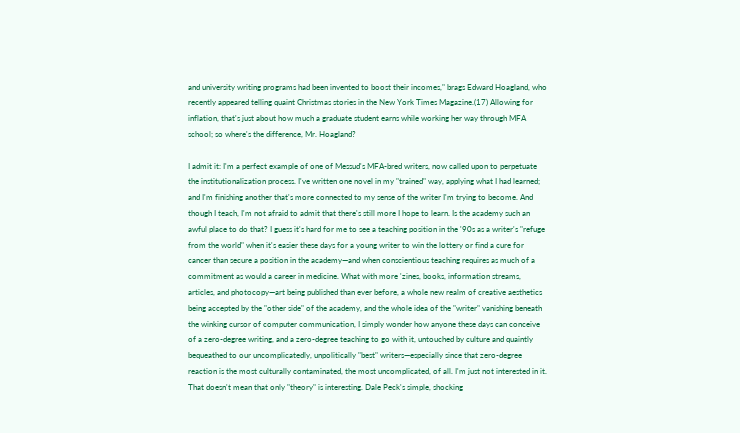and university writing programs had been invented to boost their incomes," brags Edward Hoagland, who recently appeared telling quaint Christmas stories in the New York Times Magazine.(17) Allowing for inflation, that's just about how much a graduate student earns while working her way through MFA school; so where's the difference, Mr. Hoagland?

I admit it: I'm a perfect example of one of Messud's MFA-bred writers, now called upon to perpetuate the institutionalization process. I've written one novel in my "trained" way, applying what I had learned; and I'm finishing another that's more connected to my sense of the writer I'm trying to become. And though I teach, I'm not afraid to admit that there's still more I hope to learn. Is the academy such an awful place to do that? I guess it's hard for me to see a teaching position in the '90s as a writer's "refuge from the world" when it's easier these days for a young writer to win the lottery or find a cure for cancer than secure a position in the academy—and when conscientious teaching requires as much of a commitment as would a career in medicine. What with more 'zines, books, information streams, articles, and photocopy—art being published than ever before, a whole new realm of creative aesthetics being accepted by the "other side" of the academy, and the whole idea of the "writer" vanishing beneath the winking cursor of computer communication, I simply wonder how anyone these days can conceive of a zero-degree writing, and a zero-degree teaching to go with it, untouched by culture and quaintly bequeathed to our uncomplicatedly, unpolitically "best" writers—especially since that zero-degree reaction is the most culturally contaminated, the most uncomplicated, of all. I'm just not interested in it. That doesn't mean that only "theory" is interesting. Dale Peck's simple, shocking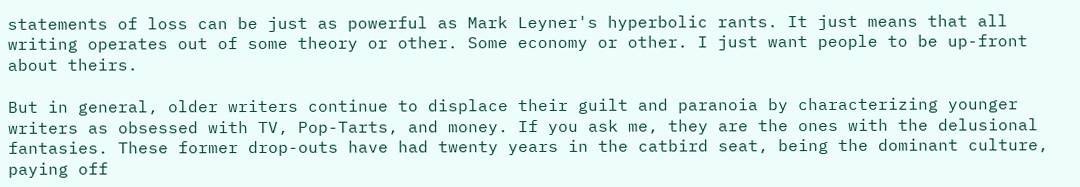statements of loss can be just as powerful as Mark Leyner's hyperbolic rants. It just means that all writing operates out of some theory or other. Some economy or other. I just want people to be up-front about theirs.

But in general, older writers continue to displace their guilt and paranoia by characterizing younger writers as obsessed with TV, Pop-Tarts, and money. If you ask me, they are the ones with the delusional fantasies. These former drop-outs have had twenty years in the catbird seat, being the dominant culture, paying off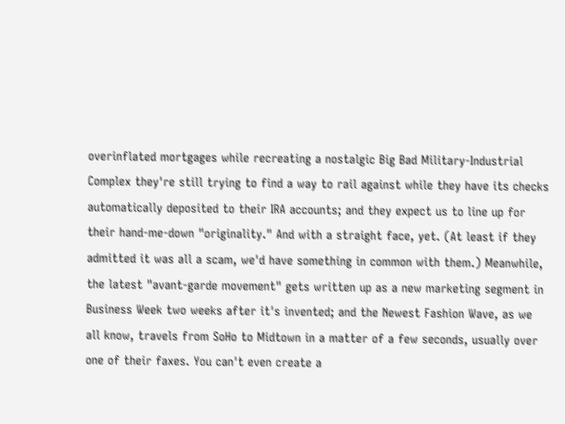overinflated mortgages while recreating a nostalgic Big Bad Military-Industrial Complex they're still trying to find a way to rail against while they have its checks automatically deposited to their IRA accounts; and they expect us to line up for their hand-me-down "originality." And with a straight face, yet. (At least if they admitted it was all a scam, we'd have something in common with them.) Meanwhile, the latest "avant-garde movement" gets written up as a new marketing segment in Business Week two weeks after it's invented; and the Newest Fashion Wave, as we all know, travels from SoHo to Midtown in a matter of a few seconds, usually over one of their faxes. You can't even create a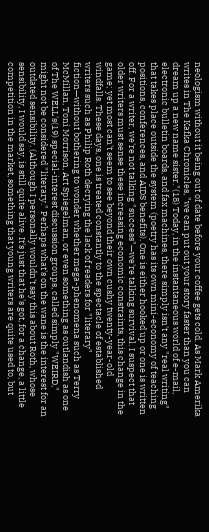neologism without it being out of date before your coffee gets cold. As Mark Amerika writes in The Kafka Chronicles, "we can put out your story faster than you can dream up a new name sister."(18) Today, in the instantaneous world of e-mail, electronic bulletin boards, and fax machines, there simply isn't any "real writing" that takes place outside the system (poetry has its own mini-economy of teaching positions, conferences, and AIDS benefits). One is either hooked up or one is written off. For a writer, we're not talking "success"—we're talking survival. I suspect that older writers must sense these increasing economic constraints, this change in the game; yet most can't seem to see beyond their own cushy twenty-year-old windfalls. These days, one is treated constantly to the spectacle of established writers such as Philip Roth decrying the lack of readers for "literary" fiction—without bothering to wonder whether mega-phenomena such as Terry McMillan, Toni Morrison, Art Spiegelman, or even something as outlandish as one of The WELL's(19) special-interest discussion groups, called simply "WEIRD," might not be considered "literary." Perhaps what's on the wane is the interest for an outdated sensibility. (Although I personally wouldn't say this about Roth, whose sensibility, I would say, is still quite alive. It's just that he's got, for a change, a little competition in the market, something that young writers are quite used to, but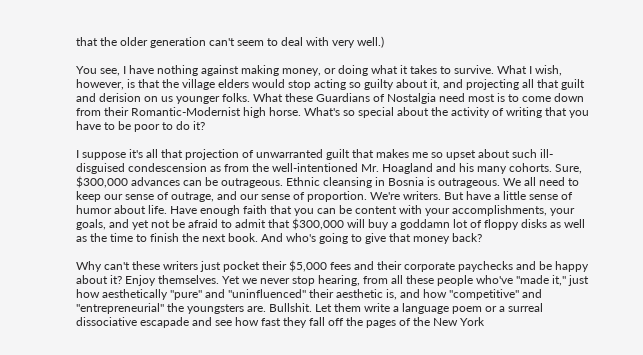that the older generation can't seem to deal with very well.)

You see, I have nothing against making money, or doing what it takes to survive. What I wish, however, is that the village elders would stop acting so guilty about it, and projecting all that guilt and derision on us younger folks. What these Guardians of Nostalgia need most is to come down from their Romantic-Modernist high horse. What's so special about the activity of writing that you have to be poor to do it?

I suppose it's all that projection of unwarranted guilt that makes me so upset about such ill-disguised condescension as from the well-intentioned Mr. Hoagland and his many cohorts. Sure, $300,000 advances can be outrageous. Ethnic cleansing in Bosnia is outrageous. We all need to keep our sense of outrage, and our sense of proportion. We're writers. But have a little sense of humor about life. Have enough faith that you can be content with your accomplishments, your goals, and yet not be afraid to admit that $300,000 will buy a goddamn lot of floppy disks as well as the time to finish the next book. And who's going to give that money back?

Why can't these writers just pocket their $5,000 fees and their corporate paychecks and be happy about it? Enjoy themselves. Yet we never stop hearing, from all these people who've "made it," just how aesthetically "pure" and "uninfluenced" their aesthetic is, and how "competitive" and "entrepreneurial" the youngsters are. Bullshit. Let them write a language poem or a surreal dissociative escapade and see how fast they fall off the pages of the New York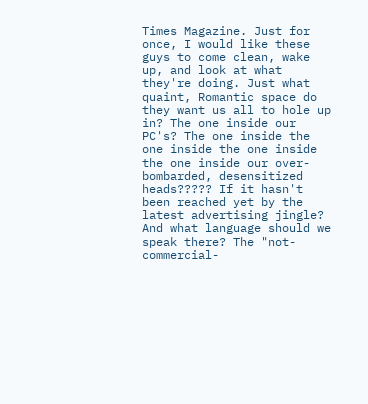Times Magazine. Just for once, I would like these guys to come clean, wake up, and look at what they're doing. Just what quaint, Romantic space do they want us all to hole up in? The one inside our PC's? The one inside the one inside the one inside the one inside our over-bombarded, desensitized heads????? If it hasn't been reached yet by the latest advertising jingle? And what language should we speak there? The "not-commercial-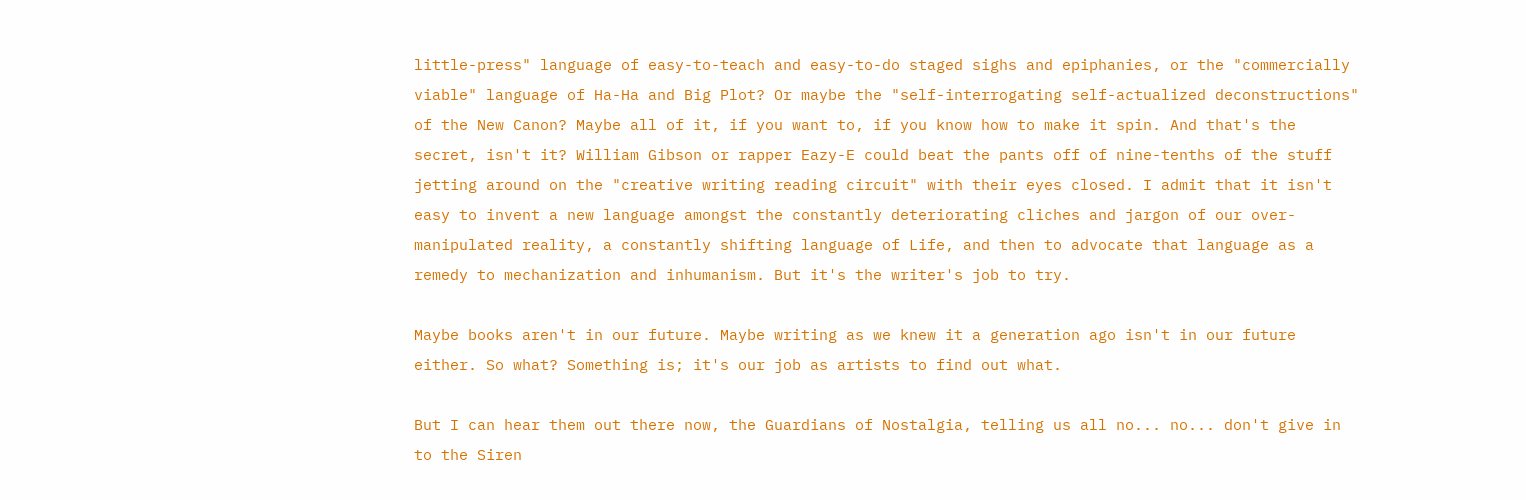little-press" language of easy-to-teach and easy-to-do staged sighs and epiphanies, or the "commercially viable" language of Ha-Ha and Big Plot? Or maybe the "self-interrogating self-actualized deconstructions" of the New Canon? Maybe all of it, if you want to, if you know how to make it spin. And that's the secret, isn't it? William Gibson or rapper Eazy-E could beat the pants off of nine-tenths of the stuff jetting around on the "creative writing reading circuit" with their eyes closed. I admit that it isn't easy to invent a new language amongst the constantly deteriorating cliches and jargon of our over-manipulated reality, a constantly shifting language of Life, and then to advocate that language as a remedy to mechanization and inhumanism. But it's the writer's job to try.

Maybe books aren't in our future. Maybe writing as we knew it a generation ago isn't in our future either. So what? Something is; it's our job as artists to find out what.

But I can hear them out there now, the Guardians of Nostalgia, telling us all no... no... don't give in to the Siren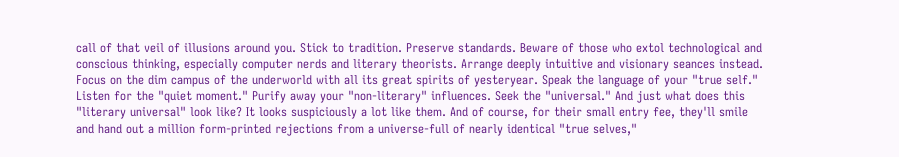call of that veil of illusions around you. Stick to tradition. Preserve standards. Beware of those who extol technological and conscious thinking, especially computer nerds and literary theorists. Arrange deeply intuitive and visionary seances instead. Focus on the dim campus of the underworld with all its great spirits of yesteryear. Speak the language of your "true self." Listen for the "quiet moment." Purify away your "non-literary" influences. Seek the "universal." And just what does this "literary universal" look like? It looks suspiciously a lot like them. And of course, for their small entry fee, they'll smile and hand out a million form-printed rejections from a universe-full of nearly identical "true selves,"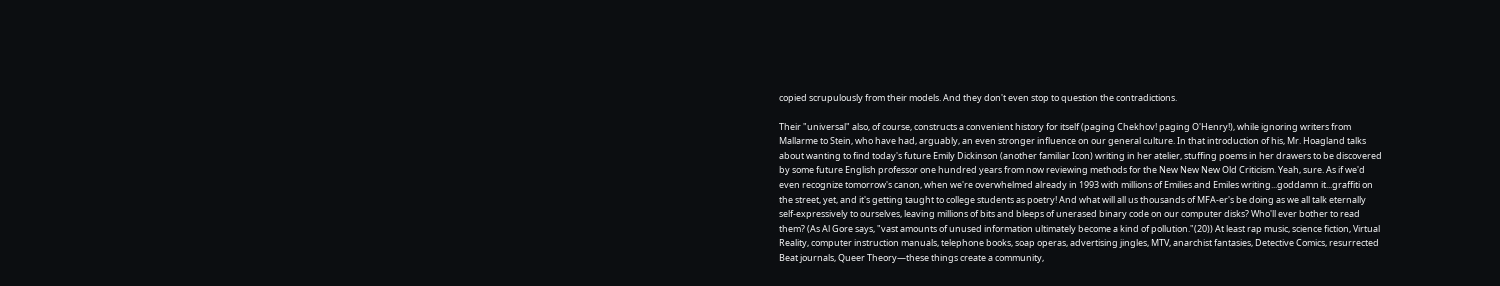copied scrupulously from their models. And they don't even stop to question the contradictions.

Their "universal" also, of course, constructs a convenient history for itself (paging Chekhov! paging O'Henry!), while ignoring writers from Mallarme to Stein, who have had, arguably, an even stronger influence on our general culture. In that introduction of his, Mr. Hoagland talks about wanting to find today's future Emily Dickinson (another familiar Icon) writing in her atelier, stuffing poems in her drawers to be discovered by some future English professor one hundred years from now reviewing methods for the New New New Old Criticism. Yeah, sure. As if we'd even recognize tomorrow's canon, when we're overwhelmed already in 1993 with millions of Emilies and Emiles writing...goddamn it...graffiti on the street, yet, and it's getting taught to college students as poetry! And what will all us thousands of MFA-er's be doing as we all talk eternally self-expressively to ourselves, leaving millions of bits and bleeps of unerased binary code on our computer disks? Who'll ever bother to read them? (As Al Gore says, "vast amounts of unused information ultimately become a kind of pollution."(20)) At least rap music, science fiction, Virtual Reality, computer instruction manuals, telephone books, soap operas, advertising jingles, MTV, anarchist fantasies, Detective Comics, resurrected Beat journals, Queer Theory—these things create a community,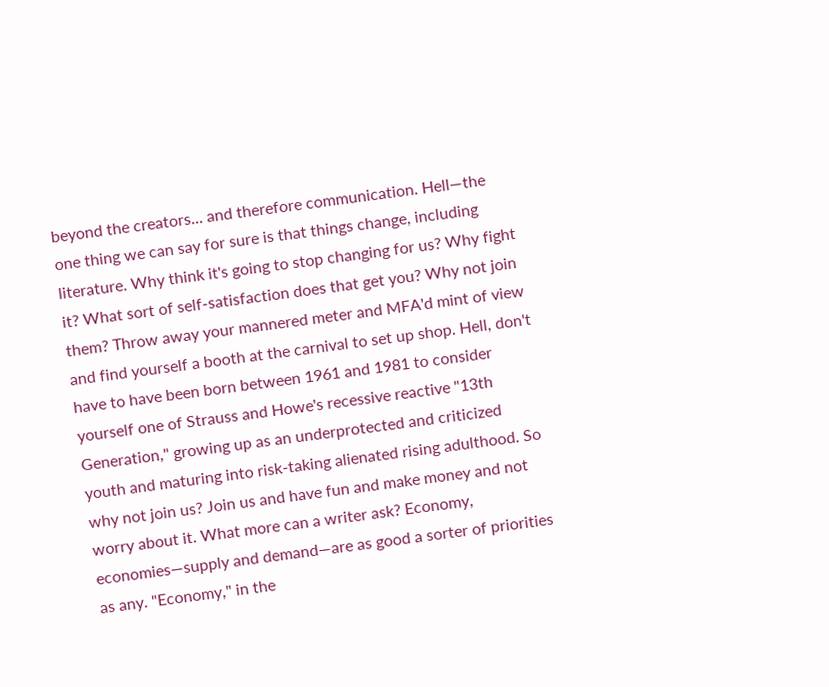beyond the creators... and therefore communication. Hell—the one thing we can say for sure is that things change, including literature. Why think it's going to stop changing for us? Why fight it? What sort of self-satisfaction does that get you? Why not join them? Throw away your mannered meter and MFA'd mint of view and find yourself a booth at the carnival to set up shop. Hell, don't have to have been born between 1961 and 1981 to consider yourself one of Strauss and Howe's recessive reactive "13th Generation," growing up as an underprotected and criticized youth and maturing into risk-taking alienated rising adulthood. So why not join us? Join us and have fun and make money and not worry about it. What more can a writer ask? Economy, economies—supply and demand—are as good a sorter of priorities as any. "Economy," in the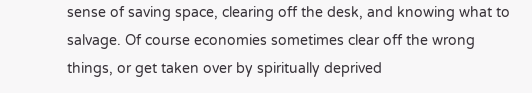sense of saving space, clearing off the desk, and knowing what to salvage. Of course economies sometimes clear off the wrong things, or get taken over by spiritually deprived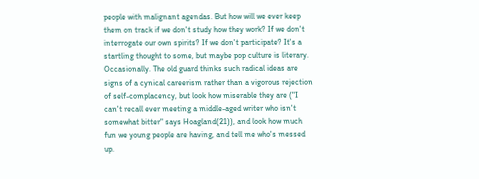people with malignant agendas. But how will we ever keep them on track if we don't study how they work? If we don't interrogate our own spirits? If we don't participate? It's a startling thought to some, but maybe pop culture is literary. Occasionally. The old guard thinks such radical ideas are signs of a cynical careerism rather than a vigorous rejection of self-complacency, but look how miserable they are ("I can't recall ever meeting a middle-aged writer who isn't somewhat bitter" says Hoagland(21)), and look how much fun we young people are having, and tell me who's messed up.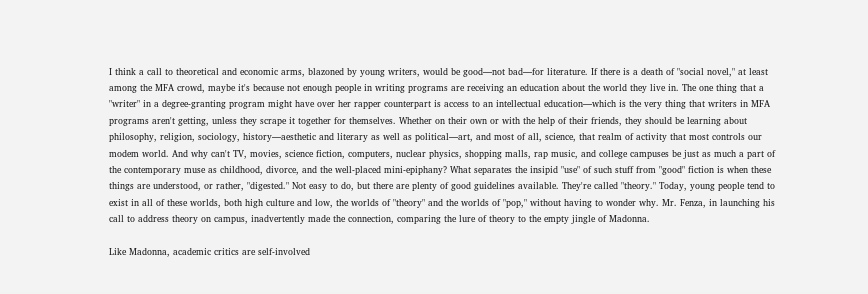I think a call to theoretical and economic arms, blazoned by young writers, would be good—not bad—for literature. If there is a death of "social novel," at least among the MFA crowd, maybe it's because not enough people in writing programs are receiving an education about the world they live in. The one thing that a "writer" in a degree-granting program might have over her rapper counterpart is access to an intellectual education—which is the very thing that writers in MFA programs aren't getting, unless they scrape it together for themselves. Whether on their own or with the help of their friends, they should be learning about philosophy, religion, sociology, history—aesthetic and literary as well as political—art, and most of all, science, that realm of activity that most controls our modem world. And why can't TV, movies, science fiction, computers, nuclear physics, shopping malls, rap music, and college campuses be just as much a part of the contemporary muse as childhood, divorce, and the well-placed mini-epiphany? What separates the insipid "use" of such stuff from "good" fiction is when these things are understood, or rather, "digested." Not easy to do, but there are plenty of good guidelines available. They're called "theory." Today, young people tend to exist in all of these worlds, both high culture and low, the worlds of "theory" and the worlds of "pop," without having to wonder why. Mr. Fenza, in launching his call to address theory on campus, inadvertently made the connection, comparing the lure of theory to the empty jingle of Madonna.

Like Madonna, academic critics are self-involved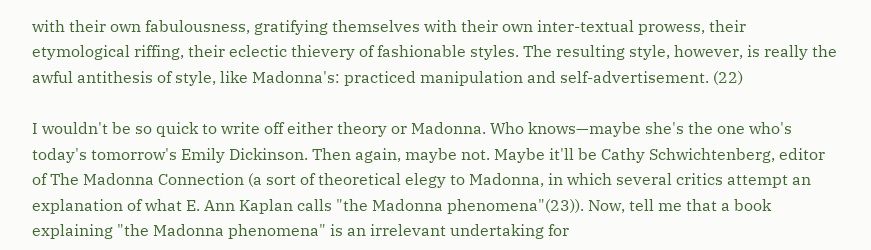with their own fabulousness, gratifying themselves with their own inter-textual prowess, their etymological riffing, their eclectic thievery of fashionable styles. The resulting style, however, is really the awful antithesis of style, like Madonna's: practiced manipulation and self-advertisement. (22)

I wouldn't be so quick to write off either theory or Madonna. Who knows—maybe she's the one who's today's tomorrow's Emily Dickinson. Then again, maybe not. Maybe it'll be Cathy Schwichtenberg, editor of The Madonna Connection (a sort of theoretical elegy to Madonna, in which several critics attempt an explanation of what E. Ann Kaplan calls "the Madonna phenomena"(23)). Now, tell me that a book explaining "the Madonna phenomena" is an irrelevant undertaking for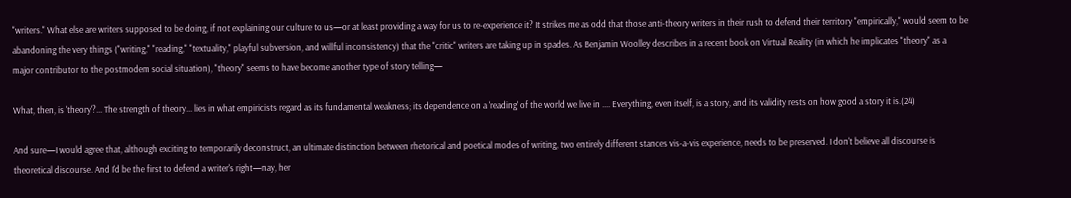"writers." What else are writers supposed to be doing, if not explaining our culture to us—or at least providing a way for us to re-experience it? It strikes me as odd that those anti-theory writers in their rush to defend their territory "empirically," would seem to be abandoning the very things ("writing," "reading," "textuality," playful subversion, and willful inconsistency) that the "critic" writers are taking up in spades. As Benjamin Woolley describes in a recent book on Virtual Reality (in which he implicates "theory" as a major contributor to the postmodem social situation), "theory" seems to have become another type of story telling—

What, then, is 'theory'?... The strength of theory... lies in what empiricists regard as its fundamental weakness; its dependence on a 'reading' of the world we live in .... Everything, even itself, is a story, and its validity rests on how good a story it is.(24)

And sure—I would agree that, although exciting to temporarily deconstruct, an ultimate distinction between rhetorical and poetical modes of writing, two entirely different stances vis-a-vis experience, needs to be preserved. I don't believe all discourse is theoretical discourse. And I'd be the first to defend a writer's right—nay, her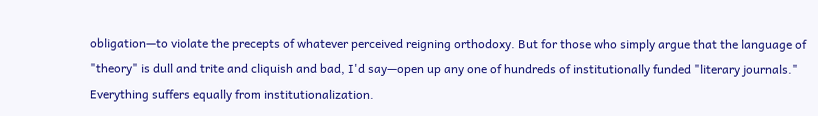obligation—to violate the precepts of whatever perceived reigning orthodoxy. But for those who simply argue that the language of "theory" is dull and trite and cliquish and bad, I'd say—open up any one of hundreds of institutionally funded "literary journals." Everything suffers equally from institutionalization.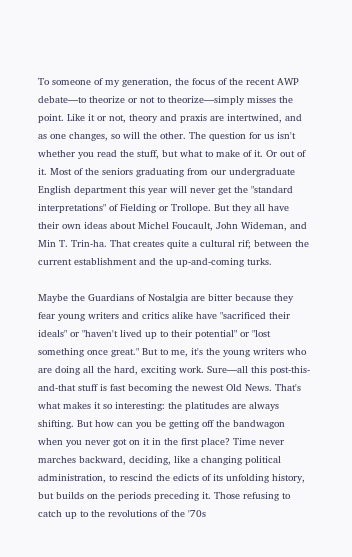To someone of my generation, the focus of the recent AWP debate—to theorize or not to theorize—simply misses the point. Like it or not, theory and praxis are intertwined, and as one changes, so will the other. The question for us isn't whether you read the stuff, but what to make of it. Or out of it. Most of the seniors graduating from our undergraduate English department this year will never get the "standard interpretations" of Fielding or Trollope. But they all have their own ideas about Michel Foucault, John Wideman, and Min T. Trin-ha. That creates quite a cultural rif; between the current establishment and the up-and-coming turks.

Maybe the Guardians of Nostalgia are bitter because they fear young writers and critics alike have "sacrificed their ideals" or "haven't lived up to their potential" or "lost something once great." But to me, it's the young writers who are doing all the hard, exciting work. Sure—all this post-this-and-that stuff is fast becoming the newest Old News. That's what makes it so interesting: the platitudes are always shifting. But how can you be getting off the bandwagon when you never got on it in the first place? Time never marches backward, deciding, like a changing political administration, to rescind the edicts of its unfolding history, but builds on the periods preceding it. Those refusing to catch up to the revolutions of the '70s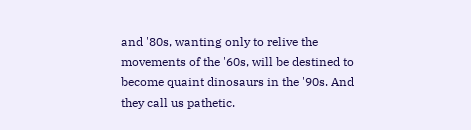and '80s, wanting only to relive the movements of the '60s, will be destined to become quaint dinosaurs in the '90s. And they call us pathetic.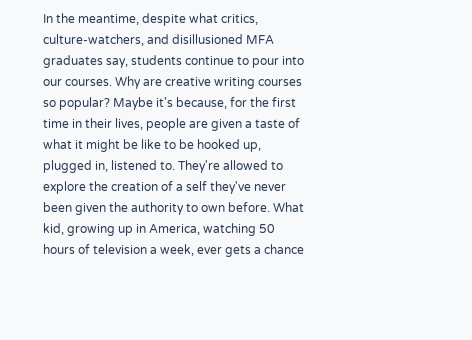In the meantime, despite what critics, culture-watchers, and disillusioned MFA graduates say, students continue to pour into our courses. Why are creative writing courses so popular? Maybe it's because, for the first time in their lives, people are given a taste of what it might be like to be hooked up, plugged in, listened to. They're allowed to explore the creation of a self they've never been given the authority to own before. What kid, growing up in America, watching 50 hours of television a week, ever gets a chance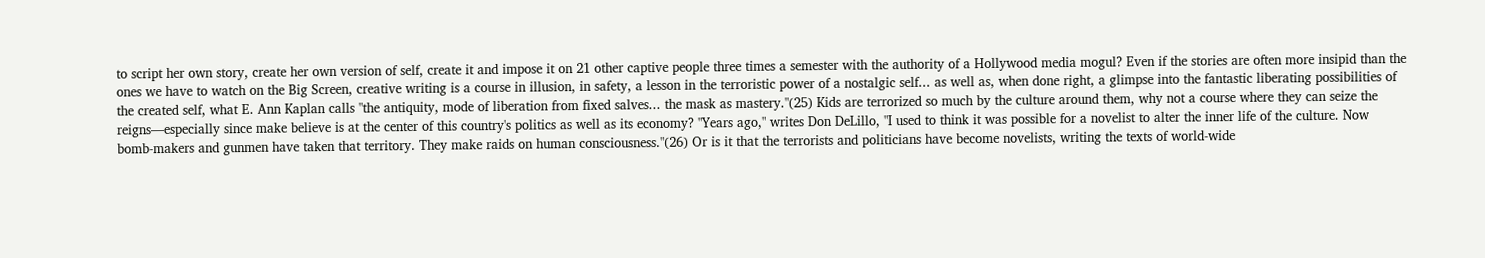to script her own story, create her own version of self, create it and impose it on 21 other captive people three times a semester with the authority of a Hollywood media mogul? Even if the stories are often more insipid than the ones we have to watch on the Big Screen, creative writing is a course in illusion, in safety, a lesson in the terroristic power of a nostalgic self... as well as, when done right, a glimpse into the fantastic liberating possibilities of the created self, what E. Ann Kaplan calls "the antiquity, mode of liberation from fixed salves... the mask as mastery."(25) Kids are terrorized so much by the culture around them, why not a course where they can seize the reigns—especially since make believe is at the center of this country's politics as well as its economy? "Years ago," writes Don DeLillo, "I used to think it was possible for a novelist to alter the inner life of the culture. Now bomb-makers and gunmen have taken that territory. They make raids on human consciousness."(26) Or is it that the terrorists and politicians have become novelists, writing the texts of world-wide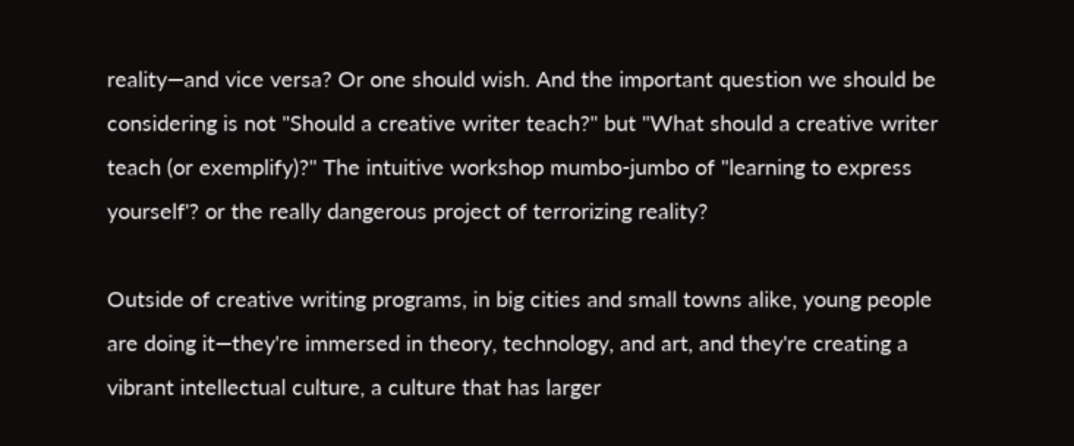reality—and vice versa? Or one should wish. And the important question we should be considering is not "Should a creative writer teach?" but "What should a creative writer teach (or exemplify)?" The intuitive workshop mumbo-jumbo of "learning to express yourself'? or the really dangerous project of terrorizing reality?

Outside of creative writing programs, in big cities and small towns alike, young people are doing it—they're immersed in theory, technology, and art, and they're creating a vibrant intellectual culture, a culture that has larger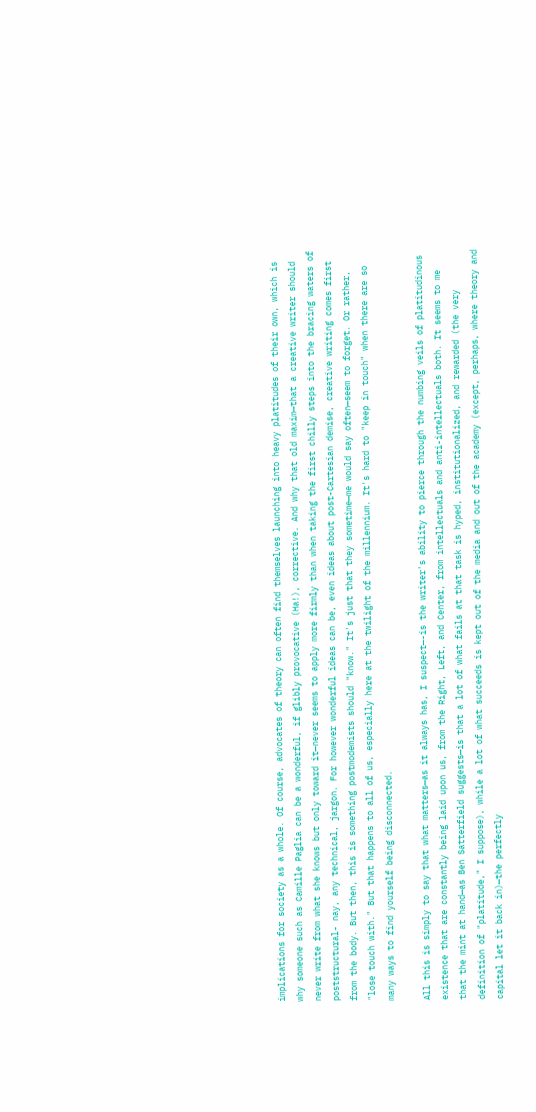implications for society as a whole. Of course, advocates of theory can often find themselves launching into heavy platitudes of their own, which is why someone such as Camille Paglia can be a wonderful, if glibly provocative (Ha!), corrective. And why that old maxim—that a creative writer should never write from what she knows but only toward it—never seems to apply more firmly than when taking the first chilly steps into the bracing waters of poststructural- nay, any technical, jargon. For however wonderful ideas can be, even ideas about post-Cartesian demise, creative writing comes first from the body. But then, this is something postmodemists should "know." It's just that they sometime—me would say often—seem to forget. Or rather, "lose touch with." But that happens to all of us, especially here at the twilight of the millennium. It's hard to "keep in touch" when there are so many ways to find yourself being disconnected.

All this is simply to say that what matters—as it always has, I suspect—-is the writer's ability to pierce through the numbing veils of platitudinous existence that are constantly being laid upon us, from the Right, Left, and Center, from intellectuals and anti-intellectuals both. It seems to me that the mint at hand—as Ben Satterfield suggests—is that a lot of what fails at that task is hyped, institutionalized, and rewarded (the very definition of "platitude," I suppose), while a lot of what succeeds is kept out of the media and out of the academy (except, perhaps, where theory and capital let it back in)—the perfectly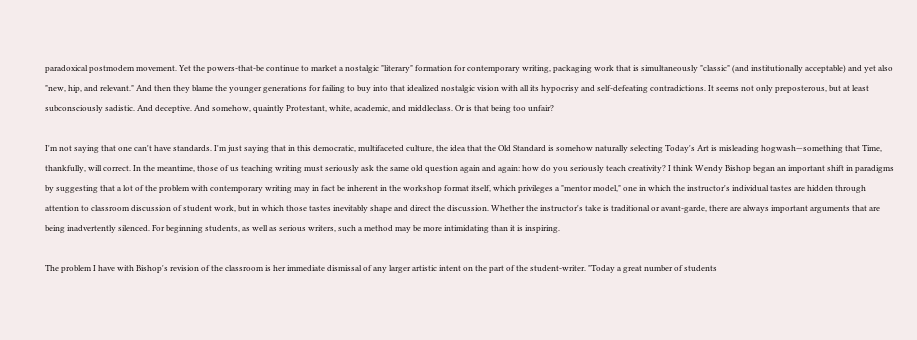paradoxical postmodem movement. Yet the powers-that-be continue to market a nostalgic "literary" formation for contemporary writing, packaging work that is simultaneously "classic" (and institutionally acceptable) and yet also "new, hip, and relevant." And then they blame the younger generations for failing to buy into that idealized nostalgic vision with all its hypocrisy and self-defeating contradictions. It seems not only preposterous, but at least subconsciously sadistic. And deceptive. And somehow, quaintly Protestant, white, academic, and middleclass. Or is that being too unfair?

I'm not saying that one can't have standards. I'm just saying that in this democratic, multifaceted culture, the idea that the Old Standard is somehow naturally selecting Today's Art is misleading hogwash—something that Time, thankfully, will correct. In the meantime, those of us teaching writing must seriously ask the same old question again and again: how do you seriously teach creativity? I think Wendy Bishop began an important shift in paradigms by suggesting that a lot of the problem with contemporary writing may in fact be inherent in the workshop format itself, which privileges a "mentor model," one in which the instructor's individual tastes are hidden through attention to classroom discussion of student work, but in which those tastes inevitably shape and direct the discussion. Whether the instructor's take is traditional or avant-garde, there are always important arguments that are being inadvertently silenced. For beginning students, as well as serious writers, such a method may be more intimidating than it is inspiring.

The problem I have with Bishop's revision of the classroom is her immediate dismissal of any larger artistic intent on the part of the student-writer. "Today a great number of students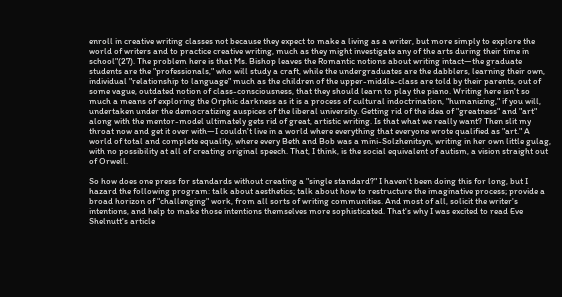enroll in creative writing classes not because they expect to make a living as a writer, but more simply to explore the world of writers and to practice creative writing, much as they might investigate any of the arts during their time in school"(27). The problem here is that Ms. Bishop leaves the Romantic notions about writing intact—the graduate students are the "professionals," who will study a craft, while the undergraduates are the dabblers, learning their own, individual "relationship to language" much as the children of the upper-middle-class are told by their parents, out of some vague, outdated notion of class-consciousness, that they should learn to play the piano. Writing here isn't so much a means of exploring the Orphic darkness as it is a process of cultural indoctrination, "humanizing," if you will, undertaken under the democratizing auspices of the liberal university. Getting rid of the idea of "greatness" and "art" along with the mentor-model ultimately gets rid of great, artistic writing. Is that what we really want? Then slit my throat now and get it over with—I couldn't live in a world where everything that everyone wrote qualified as "art." A world of total and complete equality, where every Beth and Bob was a mini-Solzhenitsyn, writing in her own little gulag, with no possibility at all of creating original speech. That, I think, is the social equivalent of autism, a vision straight out of Orwell.

So how does one press for standards without creating a "single standard?" I haven't been doing this for long, but I hazard the following program: talk about aesthetics; talk about how to restructure the imaginative process; provide a broad horizon of "challenging" work, from all sorts of writing communities. And most of all, solicit the writer's intentions, and help to make those intentions themselves more sophisticated. That's why I was excited to read Eve Shelnutt's article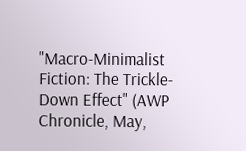"Macro-Minimalist Fiction: The Trickle-Down Effect" (AWP Chronicle, May,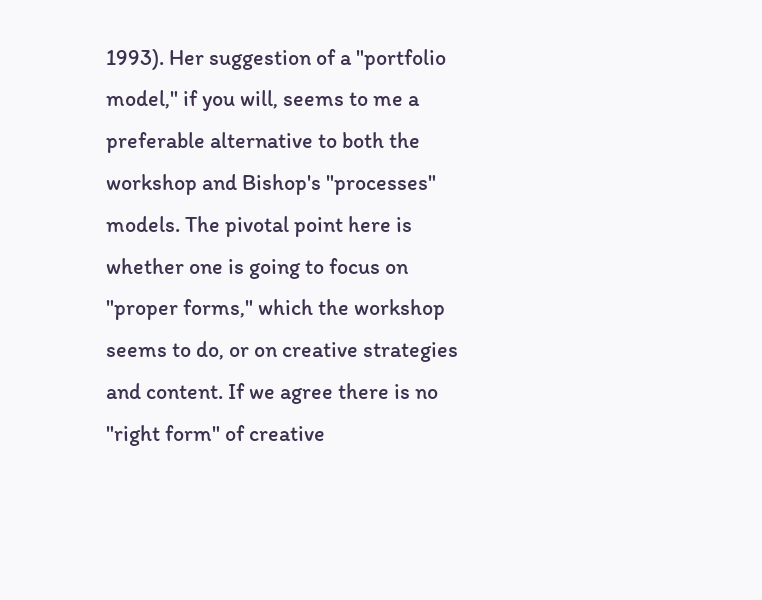1993). Her suggestion of a "portfolio model," if you will, seems to me a preferable alternative to both the workshop and Bishop's "processes" models. The pivotal point here is whether one is going to focus on "proper forms," which the workshop seems to do, or on creative strategies and content. If we agree there is no "right form" of creative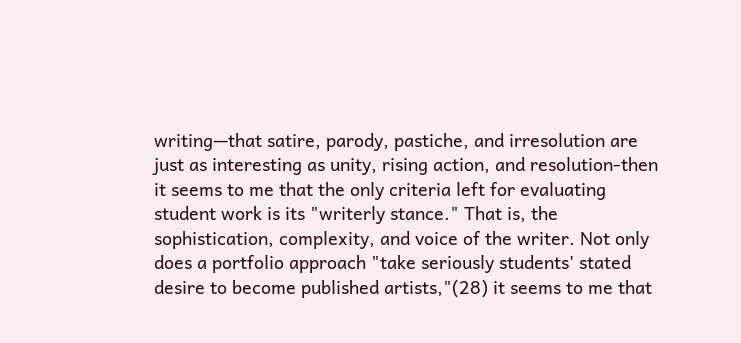writing—that satire, parody, pastiche, and irresolution are just as interesting as unity, rising action, and resolution-then it seems to me that the only criteria left for evaluating student work is its "writerly stance." That is, the sophistication, complexity, and voice of the writer. Not only does a portfolio approach "take seriously students' stated desire to become published artists,"(28) it seems to me that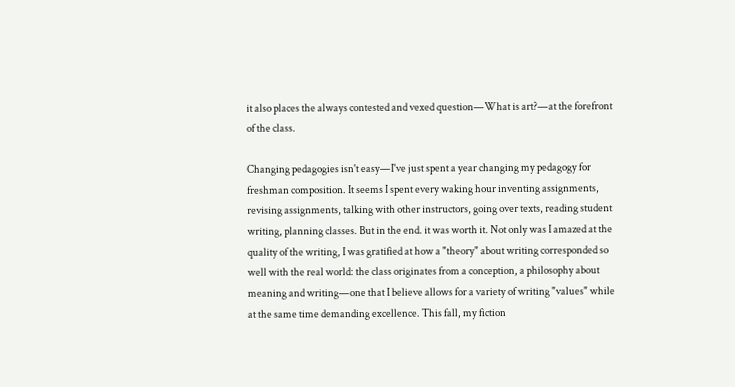it also places the always contested and vexed question—What is art?—at the forefront of the class.

Changing pedagogies isn't easy—I've just spent a year changing my pedagogy for freshman composition. It seems I spent every waking hour inventing assignments, revising assignments, talking with other instructors, going over texts, reading student writing, planning classes. But in the end. it was worth it. Not only was I amazed at the quality of the writing, I was gratified at how a "theory" about writing corresponded so well with the real world: the class originates from a conception, a philosophy about meaning and writing—one that I believe allows for a variety of writing "values" while at the same time demanding excellence. This fall, my fiction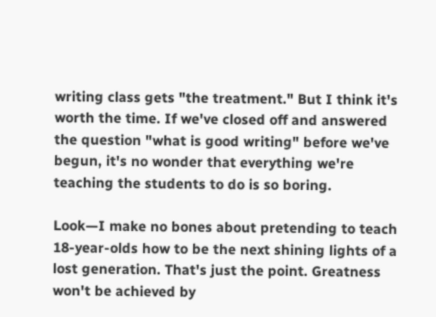writing class gets "the treatment." But I think it's worth the time. If we've closed off and answered the question "what is good writing" before we've begun, it's no wonder that everything we're teaching the students to do is so boring.

Look—I make no bones about pretending to teach 18-year-olds how to be the next shining lights of a lost generation. That's just the point. Greatness won't be achieved by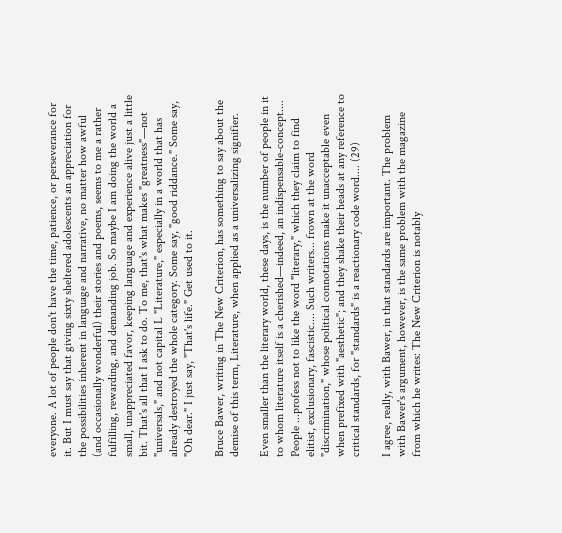everyone. A lot of people don't have the time, patience, or perseverance for it. But I must say that giving sixty sheltered adolescents an appreciation for the possibilities inherent in language and narrative, no matter how awful (and occasionally wonderful) their stories and poems, seems to me a rather fulfilling, rewarding, and demanding job. So maybe I am doing the world a small, unappreciated favor, keeping language and experience alive just a little bit. That's all that I ask to do. To me, that's what makes "greatness"—not "universals," and not capital L "Literature," especially in a world that has already destroyed the whole category. Some say, "good riddance." Some say, "Oh dear." I just say, "That's life." Get used to it.

Bruce Bawer, writing in The New Criterion, has something to say about the demise of this term, Literature, when applied as a universalizing signifier.

Even smaller than the literary world, these days, is the number of people in it to whom literature itself is a cherished—indeed, an indispensable-concept.... People ...profess not to like the word "literary," which they claim to find elitist, exclusionary, fascistic.... Such writers... frown at the word "discrimination," whose political connotations make it unacceptable even when prefixed with "aesthetic"; and they shake their heads at any reference to critical standards, for "standards" is a reactionary code word.... (29)

I agree, really, with Bawer, in that standards are important. The problem with Bawer's argument, however, is the same problem with the magazine from which he writes: The New Criterion is notably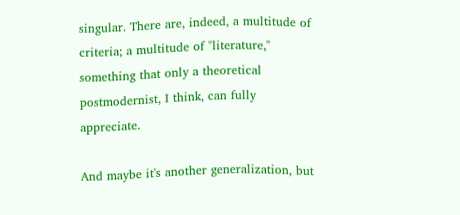singular. There are, indeed, a multitude of criteria; a multitude of "literature," something that only a theoretical postmodernist, I think, can fully appreciate.

And maybe it's another generalization, but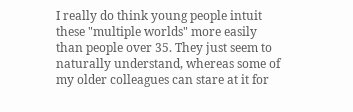I really do think young people intuit these "multiple worlds" more easily than people over 35. They just seem to naturally understand, whereas some of my older colleagues can stare at it for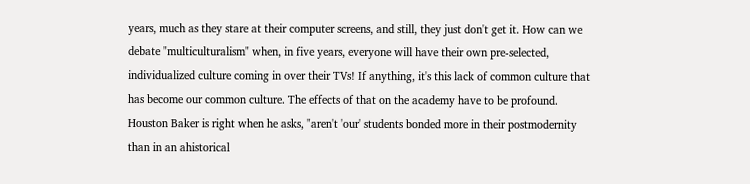years, much as they stare at their computer screens, and still, they just don't get it. How can we debate "multiculturalism" when, in five years, everyone will have their own pre-selected, individualized culture coming in over their TVs! If anything, it's this lack of common culture that has become our common culture. The effects of that on the academy have to be profound. Houston Baker is right when he asks, "aren't 'our' students bonded more in their postmodernity than in an ahistorical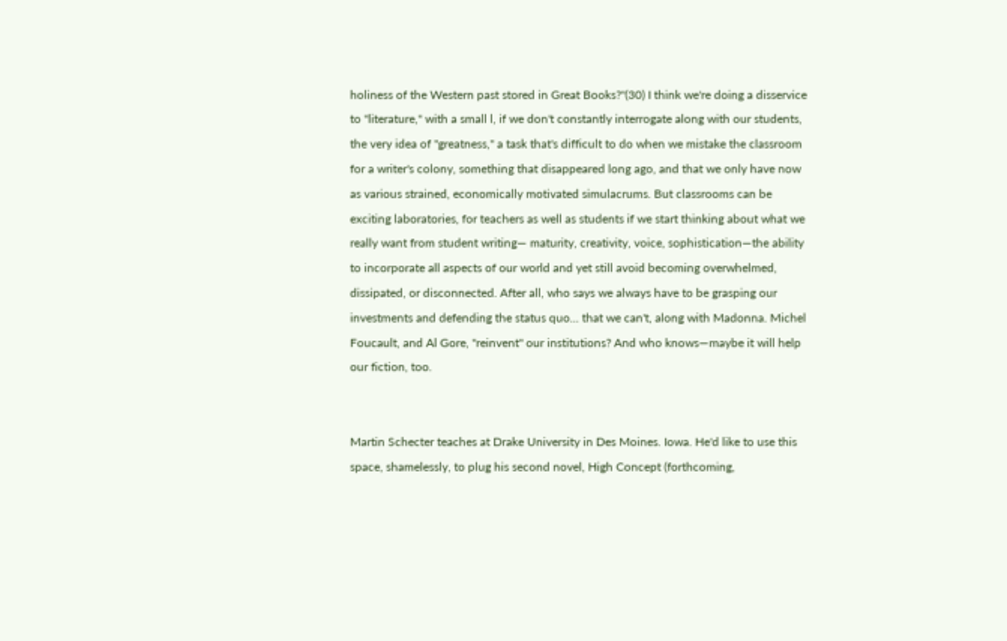holiness of the Western past stored in Great Books?"(30) I think we're doing a disservice to "literature," with a small l, if we don't constantly interrogate along with our students, the very idea of "greatness," a task that's difficult to do when we mistake the classroom for a writer's colony, something that disappeared long ago, and that we only have now as various strained, economically motivated simulacrums. But classrooms can be exciting laboratories, for teachers as well as students if we start thinking about what we really want from student writing— maturity, creativity, voice, sophistication—the ability to incorporate all aspects of our world and yet still avoid becoming overwhelmed, dissipated, or disconnected. After all, who says we always have to be grasping our investments and defending the status quo... that we can't, along with Madonna. Michel Foucault, and Al Gore, "reinvent" our institutions? And who knows—maybe it will help our fiction, too.


Martin Schecter teaches at Drake University in Des Moines. Iowa. He'd like to use this space, shamelessly, to plug his second novel, High Concept (forthcoming,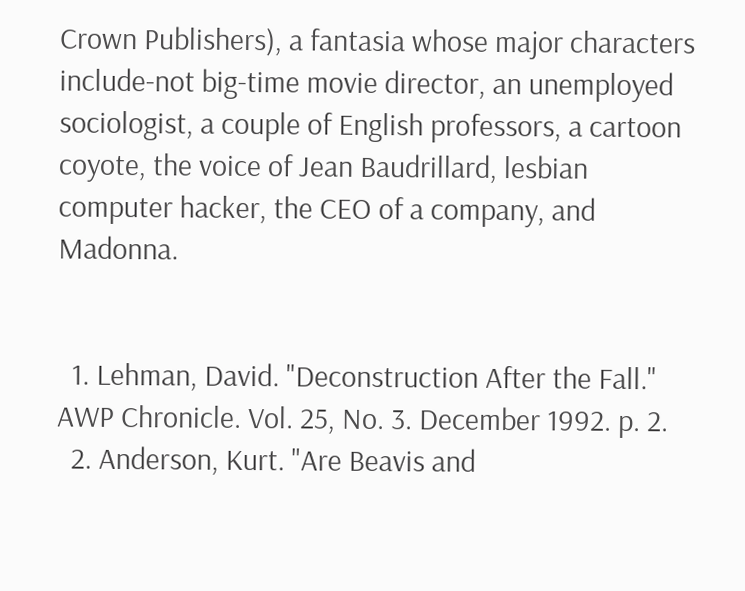Crown Publishers), a fantasia whose major characters include-not big-time movie director, an unemployed sociologist, a couple of English professors, a cartoon coyote, the voice of Jean Baudrillard, lesbian computer hacker, the CEO of a company, and Madonna.


  1. Lehman, David. "Deconstruction After the Fall." AWP Chronicle. Vol. 25, No. 3. December 1992. p. 2.
  2. Anderson, Kurt. "Are Beavis and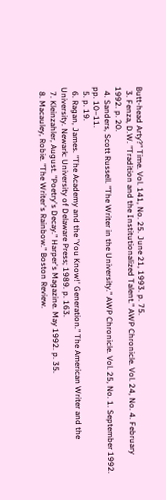Butt-head Arty?" Time. Vol. 141, No. 25. June 21, 1993. p. 75.
  3. Fenza, D.W. "Tradition and the Institutionalized Talent." AWP Chronicle. Vol. 24, No. 4. February 1992. p. 20.
  4. Sanders, Scott Russell. "The Writer in the University." AWP Chronicle. Vol. 25, No. 1. September 1992. pp. 10–11.
  5. p. 19.
  6. Ragan, James. "The Academy and the 'You Know!' Generation." The American Writer and the University. Newark: University of Delaware Press; 1989. p. 163.
  7. Kleinzahler, August. "Poetry's Decay." Harper's Magazine. May 1992. p. 35.
  8. Macauley, Robie. "The Writer's Rainbow." Boston Review.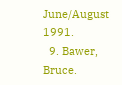June/August 1991.
  9. Bawer, Bruce.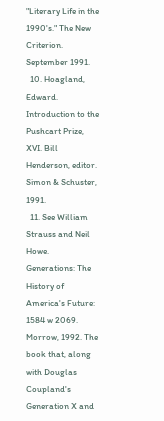"Literary Life in the 1990's." The New Criterion. September 1991.
  10. Hoagland, Edward. Introduction to the Pushcart Prize, XVI. Bill Henderson, editor. Simon & Schuster, 1991.
  11. See William Strauss and Neil Howe. Generations: The History of America's Future: 1584 w 2069. Morrow, 1992. The book that, along with Douglas Coupland's Generation X and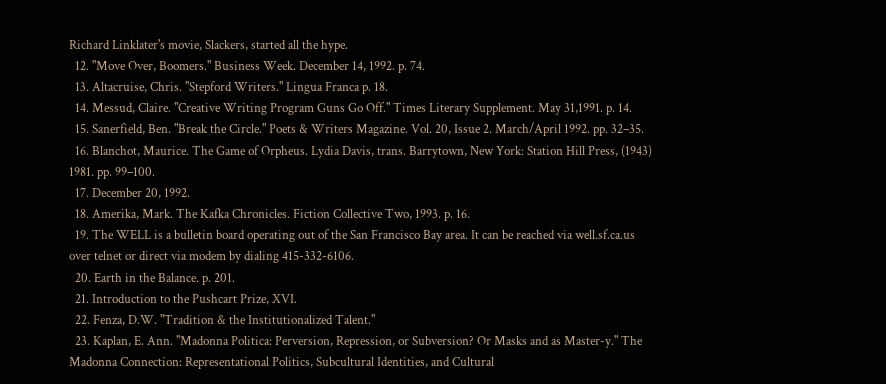Richard Linklater's movie, Slackers, started all the hype.
  12. "Move Over, Boomers." Business Week. December 14, 1992. p. 74.
  13. Altacruise, Chris. "Stepford Writers." Lingua Franca p. 18.
  14. Messud, Claire. "Creative Writing Program Guns Go Off." Times Literary Supplement. May 31,1991. p. 14.
  15. Sanerfield, Ben. "Break the Circle." Poets & Writers Magazine. Vol. 20, Issue 2. March/April 1992. pp. 32–35.
  16. Blanchot, Maurice. The Game of Orpheus. Lydia Davis, trans. Barrytown, New York: Station Hill Press, (1943) 1981. pp. 99–100.
  17. December 20, 1992.
  18. Amerika, Mark. The Kafka Chronicles. Fiction Collective Two, 1993. p. 16.
  19. The WELL is a bulletin board operating out of the San Francisco Bay area. It can be reached via well.sf.ca.us over telnet or direct via modem by dialing 415-332-6106.
  20. Earth in the Balance. p. 201.
  21. Introduction to the Pushcart Prize, XVI.
  22. Fenza, D.W. "Tradition & the Institutionalized Talent."
  23. Kaplan, E. Ann. "Madonna Politica: Perversion, Repression, or Subversion? Or Masks and as Master-y." The Madonna Connection: Representational Politics, Subcultural Identities, and Cultural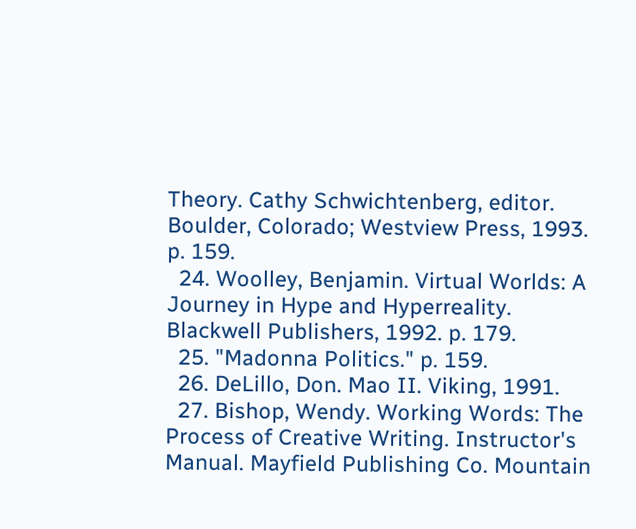Theory. Cathy Schwichtenberg, editor. Boulder, Colorado; Westview Press, 1993. p. 159.
  24. Woolley, Benjamin. Virtual Worlds: A Journey in Hype and Hyperreality. Blackwell Publishers, 1992. p. 179.
  25. "Madonna Politics." p. 159.
  26. DeLillo, Don. Mao II. Viking, 1991.
  27. Bishop, Wendy. Working Words: The Process of Creative Writing. Instructor's Manual. Mayfield Publishing Co. Mountain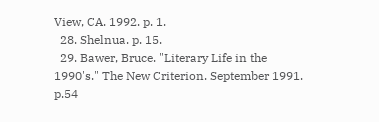View, CA. 1992. p. 1.
  28. Shelnua. p. 15.
  29. Bawer, Bruce. "Literary Life in the 1990's." The New Criterion. September 1991. p.54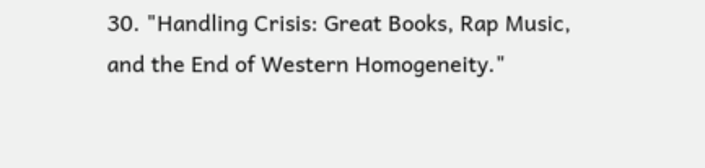30. "Handling Crisis: Great Books, Rap Music, and the End of Western Homogeneity."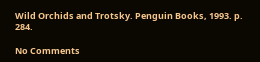Wild Orchids and Trotsky. Penguin Books, 1993. p. 284.

No Comments